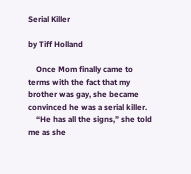Serial Killer

by Tiff Holland

    Once Mom finally came to terms with the fact that my brother was gay, she became convinced he was a serial killer.
    “He has all the signs,” she told me as she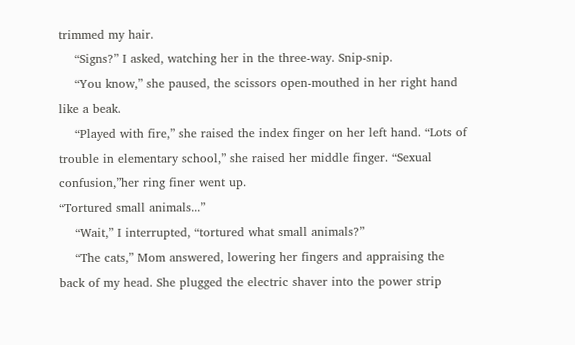trimmed my hair.
    “Signs?” I asked, watching her in the three-way. Snip-snip.
    “You know,” she paused, the scissors open-mouthed in her right hand like a beak.
    “Played with fire,” she raised the index finger on her left hand. “Lots of trouble in elementary school,” she raised her middle finger. “Sexual confusion,”her ring finer went up.
“Tortured small animals...”
    “Wait,” I interrupted, “tortured what small animals?”
    “The cats,” Mom answered, lowering her fingers and appraising the back of my head. She plugged the electric shaver into the power strip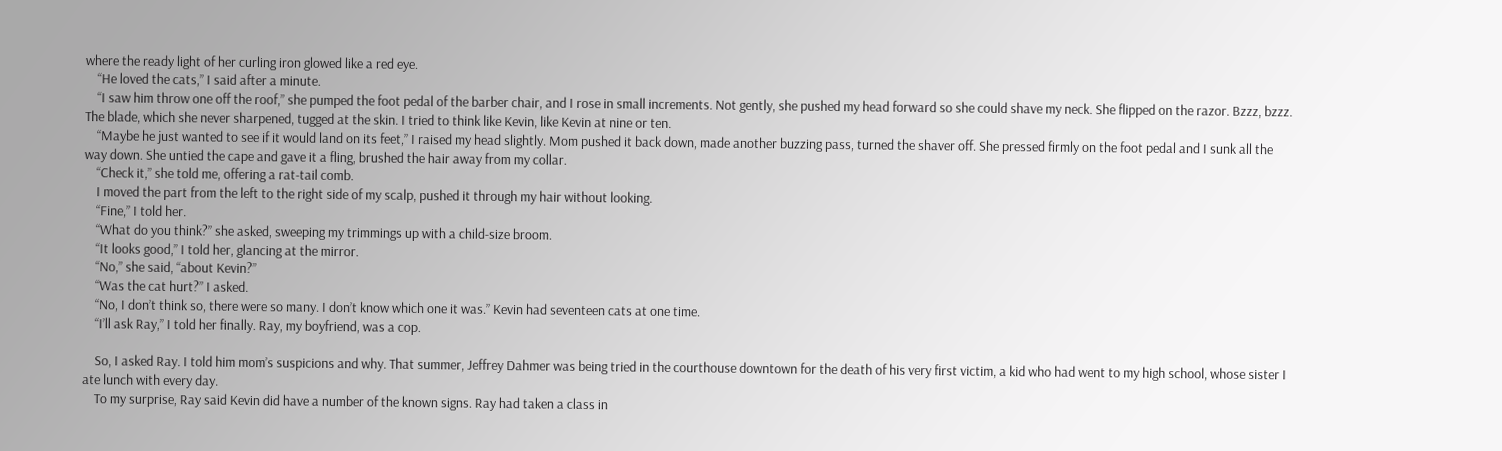where the ready light of her curling iron glowed like a red eye.
    “He loved the cats,” I said after a minute.
    “I saw him throw one off the roof,” she pumped the foot pedal of the barber chair, and I rose in small increments. Not gently, she pushed my head forward so she could shave my neck. She flipped on the razor. Bzzz, bzzz. The blade, which she never sharpened, tugged at the skin. I tried to think like Kevin, like Kevin at nine or ten.
    “Maybe he just wanted to see if it would land on its feet,” I raised my head slightly. Mom pushed it back down, made another buzzing pass, turned the shaver off. She pressed firmly on the foot pedal and I sunk all the way down. She untied the cape and gave it a fling, brushed the hair away from my collar.
    “Check it,” she told me, offering a rat-tail comb.
    I moved the part from the left to the right side of my scalp, pushed it through my hair without looking.
    “Fine,” I told her.
    “What do you think?” she asked, sweeping my trimmings up with a child-size broom.
    “It looks good,” I told her, glancing at the mirror.
    “No,” she said, “about Kevin?”
    “Was the cat hurt?” I asked.
    “No, I don’t think so, there were so many. I don’t know which one it was.” Kevin had seventeen cats at one time.
    “I’ll ask Ray,” I told her finally. Ray, my boyfriend, was a cop.

    So, I asked Ray. I told him mom’s suspicions and why. That summer, Jeffrey Dahmer was being tried in the courthouse downtown for the death of his very first victim, a kid who had went to my high school, whose sister I ate lunch with every day.
    To my surprise, Ray said Kevin did have a number of the known signs. Ray had taken a class in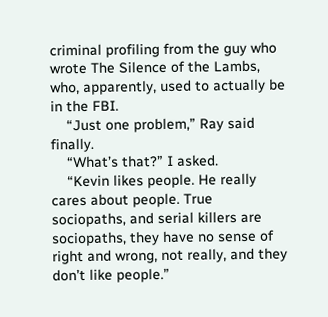criminal profiling from the guy who wrote The Silence of the Lambs, who, apparently, used to actually be in the FBI.
    “Just one problem,” Ray said finally.
    “What’s that?” I asked.
    “Kevin likes people. He really cares about people. True sociopaths, and serial killers are sociopaths, they have no sense of right and wrong, not really, and they don’t like people.”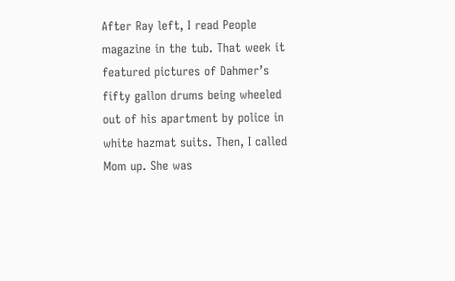After Ray left, I read People magazine in the tub. That week it featured pictures of Dahmer’s fifty gallon drums being wheeled out of his apartment by police in white hazmat suits. Then, I called Mom up. She was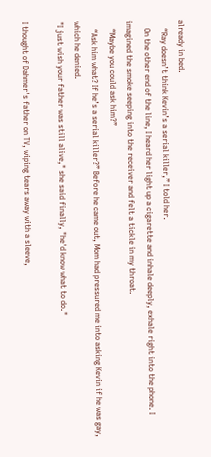already in bed.
    “Ray doesn’t think Kevin’s a serial killer,” I told her.
    On the other end of the line, I heard her light up a cigarette and inhale deeply, exhale right into the phone. I imagined the smoke seeping into the receiver and felt a tickle in my throat.
    “Maybe you could ask him?”
    “Ask him what? If he’s a serial killer?” Before he came out, Mom had pressured me into asking Kevin if he was gay, which he denied.
"I just wish your father was still alive," she said finally, "he'd know what to do."

I thought of Dahmer's father on TV, wiping tears away with a sleeve,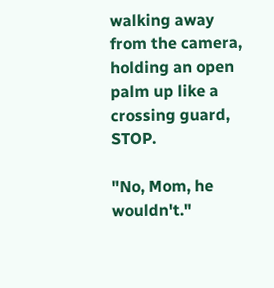walking away  from the camera, holding an open palm up like a crossing guard, STOP.

"No, Mom, he wouldn't."